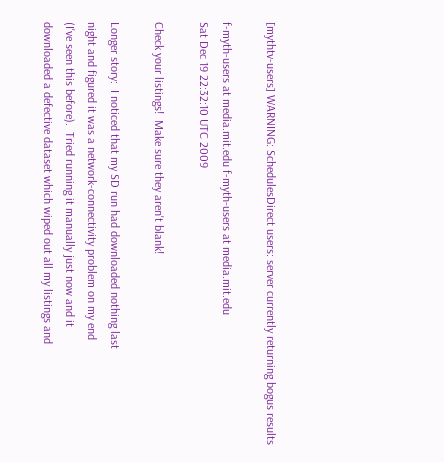[mythtv-users] WARNING: SchedulesDirect users: server currently returning bogus results

f-myth-users at media.mit.edu f-myth-users at media.mit.edu
Sat Dec 19 22:32:10 UTC 2009

Check your listings!  Make sure they aren't blank!

Longer story:  I noticed that my SD run had downloaded nothing last
night and figured it was a network-connectivity problem on my end
(I've seen this before).  Tried running it manually just now and it
downloaded a defective dataset which wiped out all my listings and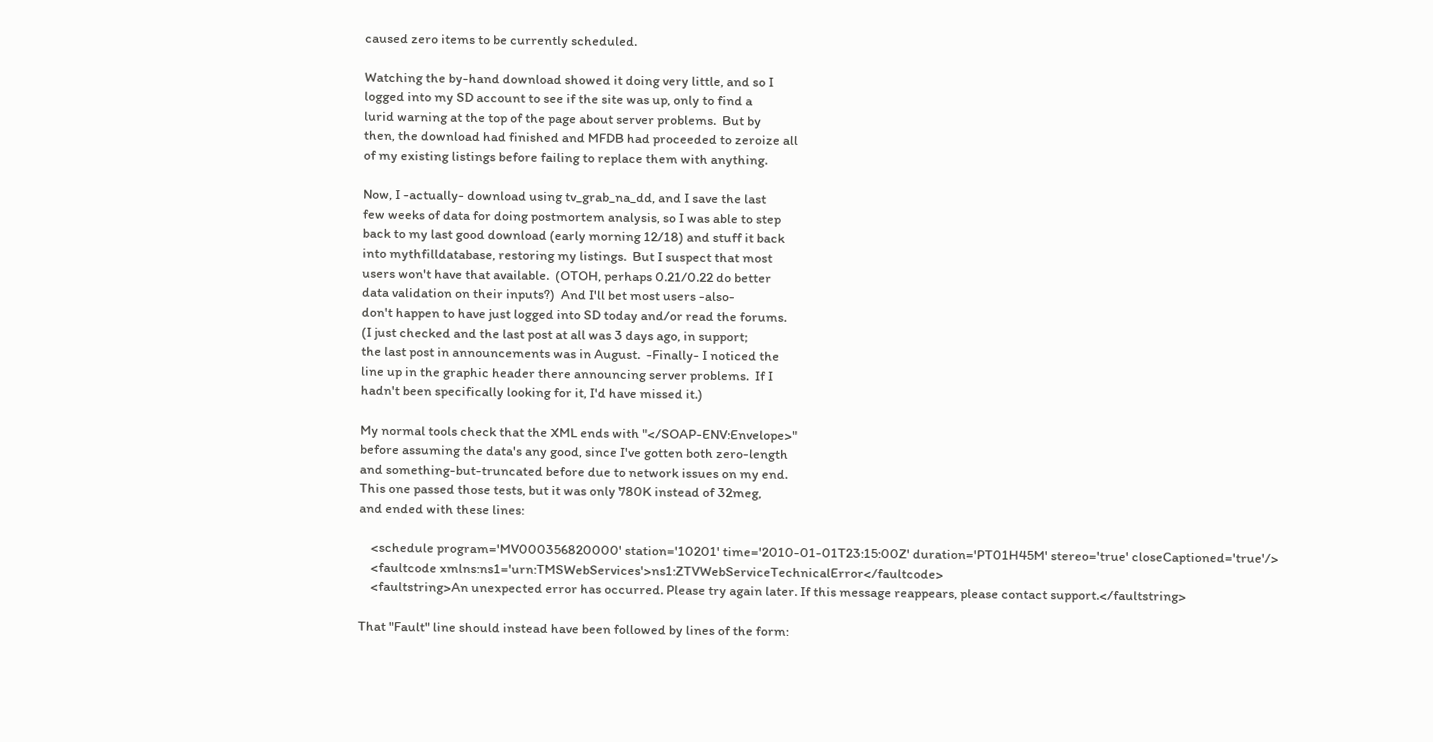caused zero items to be currently scheduled.

Watching the by-hand download showed it doing very little, and so I
logged into my SD account to see if the site was up, only to find a
lurid warning at the top of the page about server problems.  But by
then, the download had finished and MFDB had proceeded to zeroize all
of my existing listings before failing to replace them with anything.

Now, I -actually- download using tv_grab_na_dd, and I save the last
few weeks of data for doing postmortem analysis, so I was able to step
back to my last good download (early morning 12/18) and stuff it back
into mythfilldatabase, restoring my listings.  But I suspect that most
users won't have that available.  (OTOH, perhaps 0.21/0.22 do better
data validation on their inputs?)  And I'll bet most users -also-
don't happen to have just logged into SD today and/or read the forums.
(I just checked and the last post at all was 3 days ago, in support;
the last post in announcements was in August.  -Finally- I noticed the
line up in the graphic header there announcing server problems.  If I
hadn't been specifically looking for it, I'd have missed it.)

My normal tools check that the XML ends with "</SOAP-ENV:Envelope>"
before assuming the data's any good, since I've gotten both zero-length
and something-but-truncated before due to network issues on my end.
This one passed those tests, but it was only 780K instead of 32meg,
and ended with these lines:

    <schedule program='MV000356820000' station='10201' time='2010-01-01T23:15:00Z' duration='PT01H45M' stereo='true' closeCaptioned='true'/>
    <faultcode xmlns:ns1='urn:TMSWebServices'>ns1:ZTVWebServiceTechnicalError</faultcode>
    <faultstring>An unexpected error has occurred. Please try again later. If this message reappears, please contact support.</faultstring>

That "Fault" line should instead have been followed by lines of the form: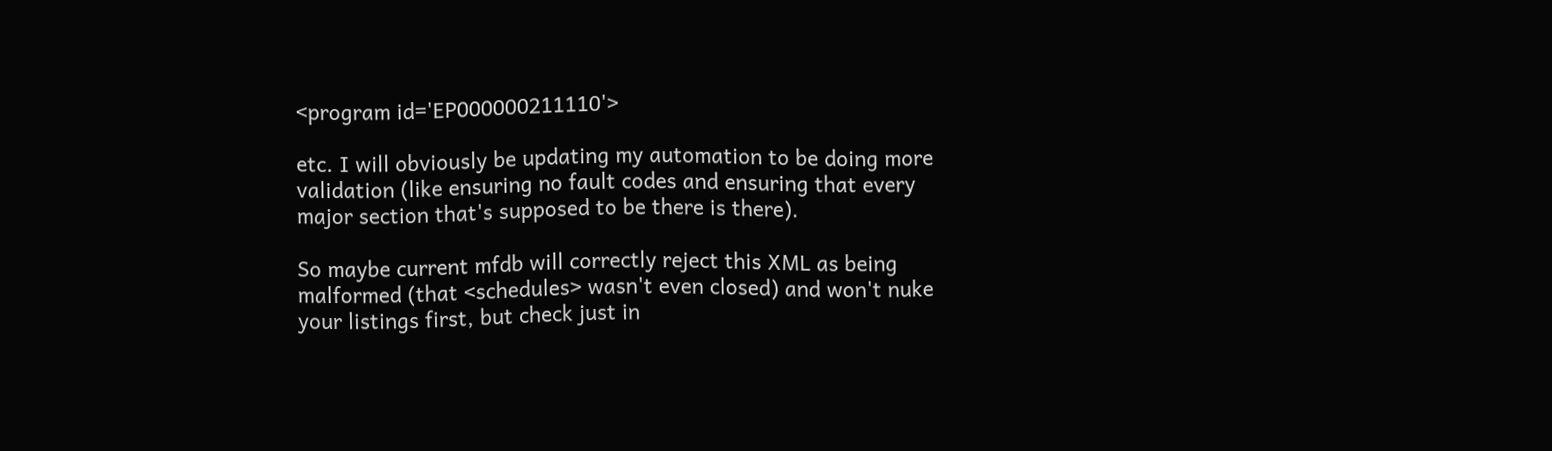<program id='EP000000211110'>

etc. I will obviously be updating my automation to be doing more
validation (like ensuring no fault codes and ensuring that every
major section that's supposed to be there is there).

So maybe current mfdb will correctly reject this XML as being
malformed (that <schedules> wasn't even closed) and won't nuke
your listings first, but check just in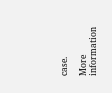case.

More information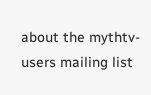about the mythtv-users mailing list